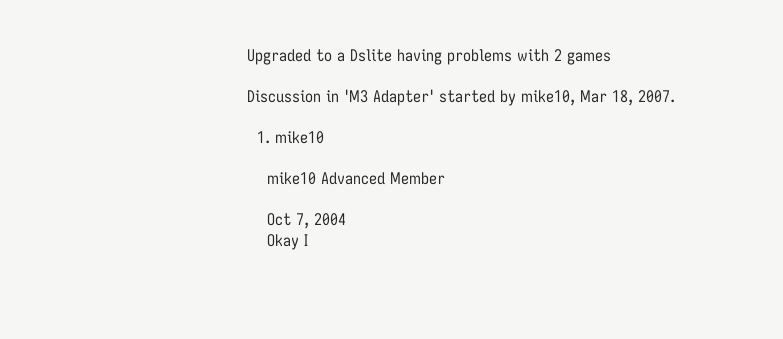Upgraded to a Dslite having problems with 2 games

Discussion in 'M3 Adapter' started by mike10, Mar 18, 2007.

  1. mike10

    mike10 Advanced Member

    Oct 7, 2004
    Okay I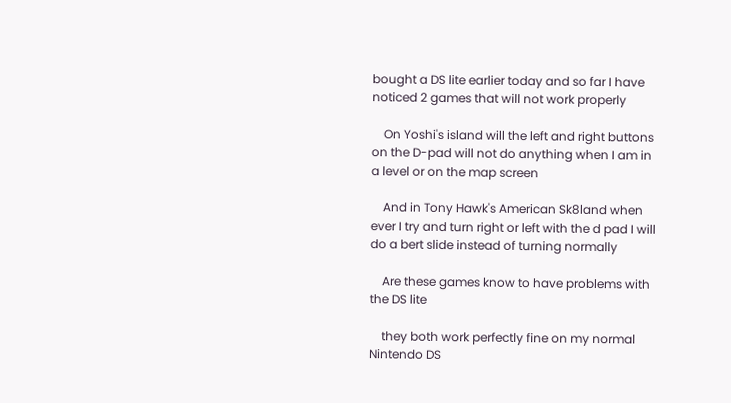bought a DS lite earlier today and so far I have noticed 2 games that will not work properly

    On Yoshi's island will the left and right buttons on the D-pad will not do anything when I am in a level or on the map screen

    And in Tony Hawk's American Sk8land when ever I try and turn right or left with the d pad I will do a bert slide instead of turning normally

    Are these games know to have problems with the DS lite

    they both work perfectly fine on my normal Nintendo DS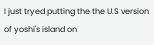I just tryed putting the the U.S version of yoshi's island on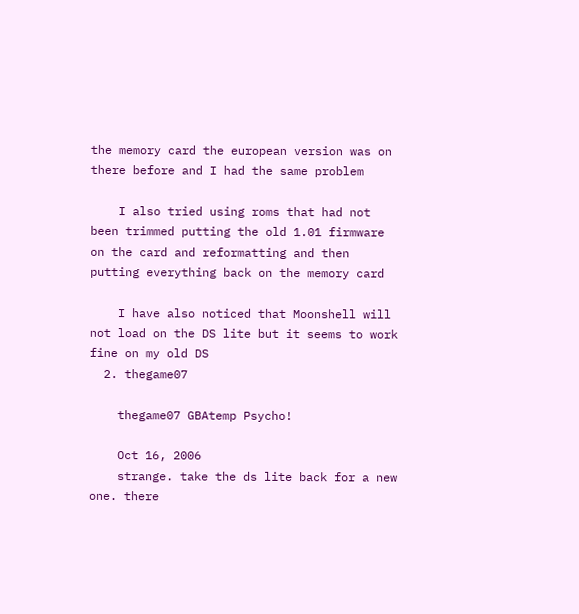the memory card the european version was on there before and I had the same problem

    I also tried using roms that had not been trimmed putting the old 1.01 firmware on the card and reformatting and then putting everything back on the memory card

    I have also noticed that Moonshell will not load on the DS lite but it seems to work fine on my old DS
  2. thegame07

    thegame07 GBAtemp Psycho!

    Oct 16, 2006
    strange. take the ds lite back for a new one. there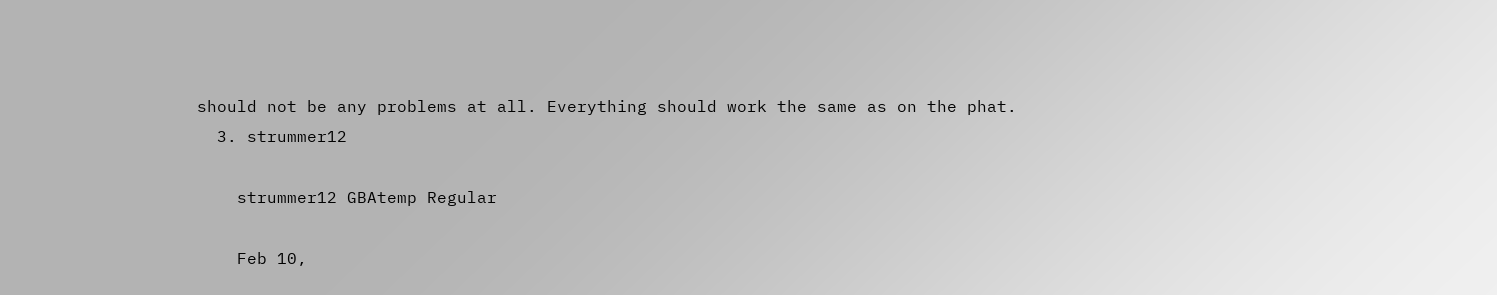should not be any problems at all. Everything should work the same as on the phat.
  3. strummer12

    strummer12 GBAtemp Regular

    Feb 10,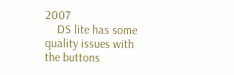2007
    DS lite has some quality issues with the buttons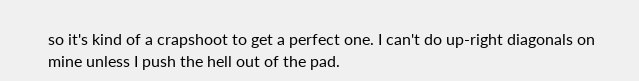so it's kind of a crapshoot to get a perfect one. I can't do up-right diagonals on mine unless I push the hell out of the pad.